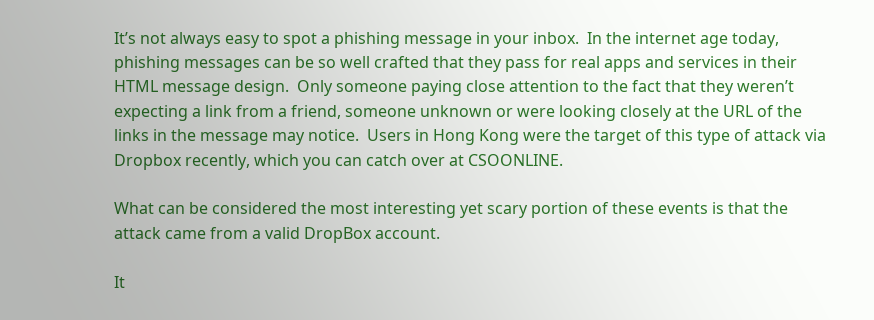It’s not always easy to spot a phishing message in your inbox.  In the internet age today, phishing messages can be so well crafted that they pass for real apps and services in their HTML message design.  Only someone paying close attention to the fact that they weren’t expecting a link from a friend, someone unknown or were looking closely at the URL of the links in the message may notice.  Users in Hong Kong were the target of this type of attack via Dropbox recently, which you can catch over at CSOONLINE.

What can be considered the most interesting yet scary portion of these events is that the attack came from a valid DropBox account.

It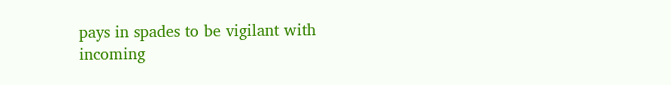pays in spades to be vigilant with incoming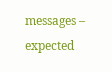messages – expected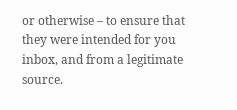or otherwise – to ensure that they were intended for you inbox, and from a legitimate source.